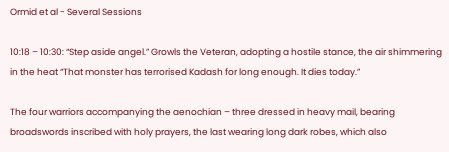Ormid et al - Several Sessions

10:18 – 10:30: “Step aside angel.” Growls the Veteran, adopting a hostile stance, the air shimmering in the heat “That monster has terrorised Kadash for long enough. It dies today.”

The four warriors accompanying the aenochian – three dressed in heavy mail, bearing broadswords inscribed with holy prayers, the last wearing long dark robes, which also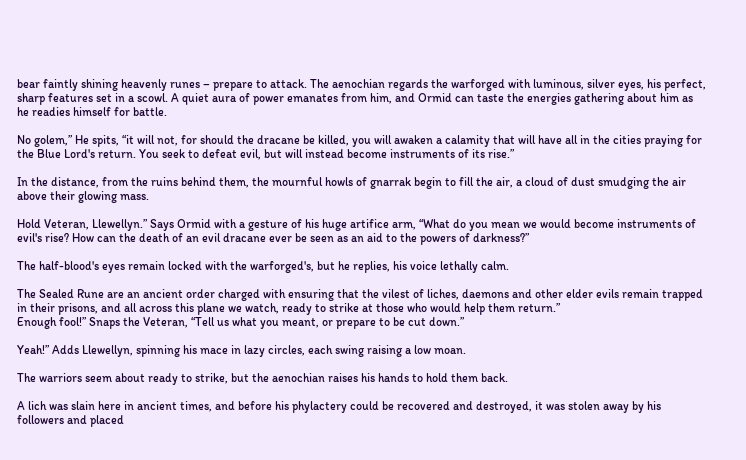bear faintly shining heavenly runes – prepare to attack. The aenochian regards the warforged with luminous, silver eyes, his perfect, sharp features set in a scowl. A quiet aura of power emanates from him, and Ormid can taste the energies gathering about him as he readies himself for battle.

No golem,” He spits, “it will not, for should the dracane be killed, you will awaken a calamity that will have all in the cities praying for the Blue Lord's return. You seek to defeat evil, but will instead become instruments of its rise.”

In the distance, from the ruins behind them, the mournful howls of gnarrak begin to fill the air, a cloud of dust smudging the air above their glowing mass.

Hold Veteran, Llewellyn.” Says Ormid with a gesture of his huge artifice arm, “What do you mean we would become instruments of evil's rise? How can the death of an evil dracane ever be seen as an aid to the powers of darkness?”

The half-blood's eyes remain locked with the warforged's, but he replies, his voice lethally calm.

The Sealed Rune are an ancient order charged with ensuring that the vilest of liches, daemons and other elder evils remain trapped in their prisons, and all across this plane we watch, ready to strike at those who would help them return.”
Enough fool!” Snaps the Veteran, “Tell us what you meant, or prepare to be cut down.”

Yeah!” Adds Llewellyn, spinning his mace in lazy circles, each swing raising a low moan.

The warriors seem about ready to strike, but the aenochian raises his hands to hold them back.

A lich was slain here in ancient times, and before his phylactery could be recovered and destroyed, it was stolen away by his followers and placed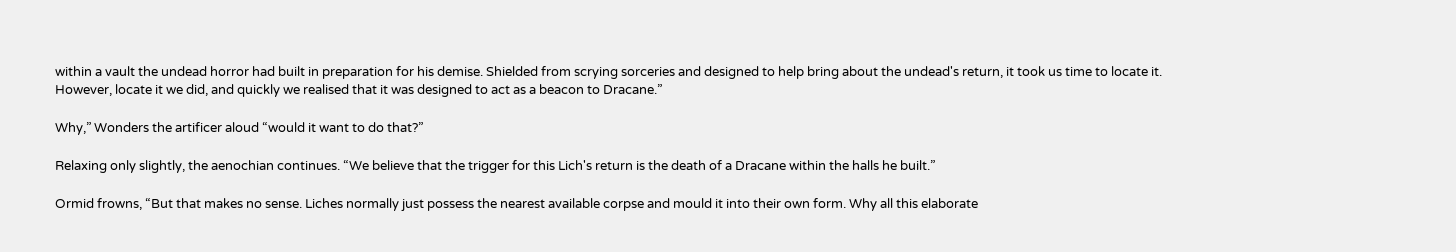within a vault the undead horror had built in preparation for his demise. Shielded from scrying sorceries and designed to help bring about the undead's return, it took us time to locate it.
However, locate it we did, and quickly we realised that it was designed to act as a beacon to Dracane.”

Why,” Wonders the artificer aloud “would it want to do that?”

Relaxing only slightly, the aenochian continues. “We believe that the trigger for this Lich's return is the death of a Dracane within the halls he built.”

Ormid frowns, “But that makes no sense. Liches normally just possess the nearest available corpse and mould it into their own form. Why all this elaborate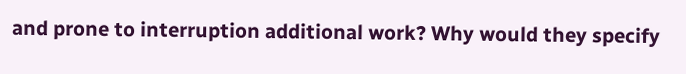and prone to interruption additional work? Why would they specify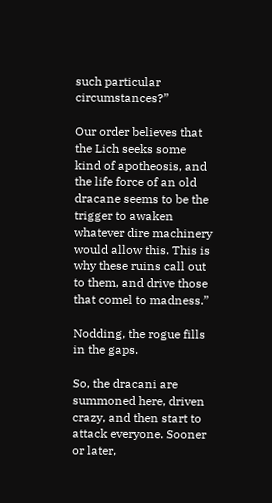such particular circumstances?”

Our order believes that the Lich seeks some kind of apotheosis, and the life force of an old dracane seems to be the trigger to awaken whatever dire machinery would allow this. This is why these ruins call out to them, and drive those that comel to madness.”

Nodding, the rogue fills in the gaps.

So, the dracani are summoned here, driven crazy, and then start to attack everyone. Sooner or later,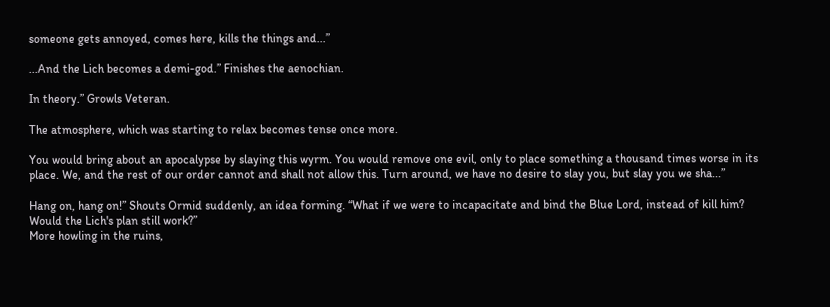someone gets annoyed, comes here, kills the things and...”

...And the Lich becomes a demi-god.” Finishes the aenochian.

In theory.” Growls Veteran.

The atmosphere, which was starting to relax becomes tense once more.

You would bring about an apocalypse by slaying this wyrm. You would remove one evil, only to place something a thousand times worse in its place. We, and the rest of our order cannot and shall not allow this. Turn around, we have no desire to slay you, but slay you we sha...”

Hang on, hang on!” Shouts Ormid suddenly, an idea forming. “What if we were to incapacitate and bind the Blue Lord, instead of kill him? Would the Lich's plan still work?”
More howling in the ruins,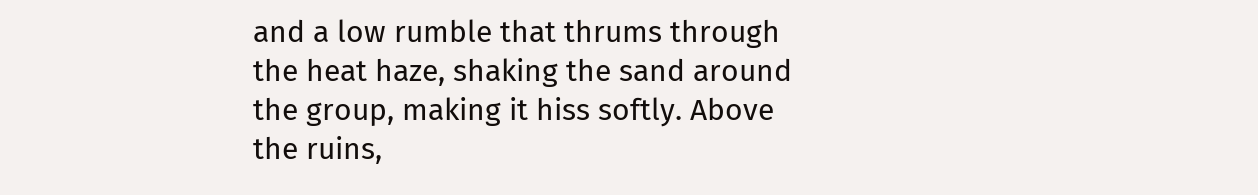and a low rumble that thrums through the heat haze, shaking the sand around the group, making it hiss softly. Above the ruins,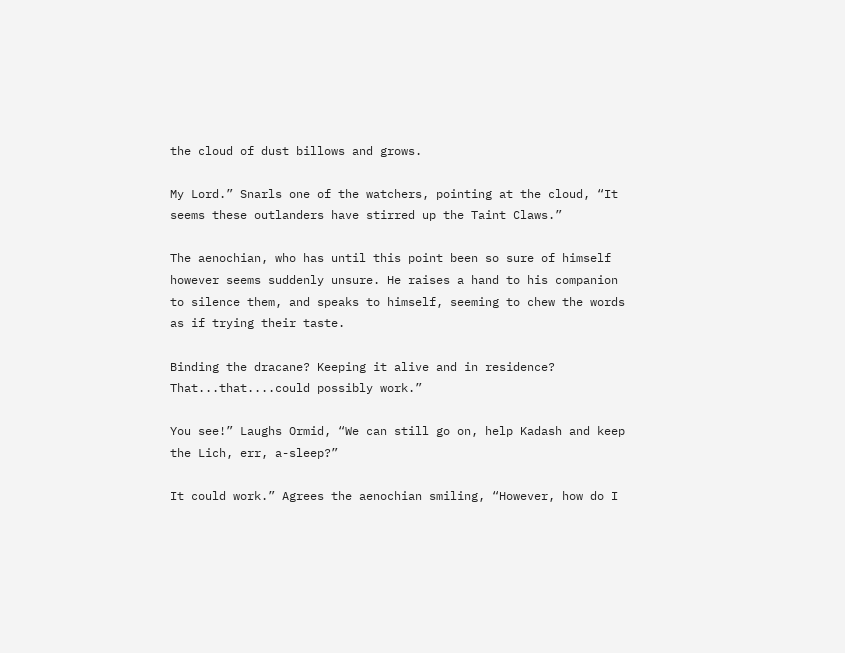the cloud of dust billows and grows.

My Lord.” Snarls one of the watchers, pointing at the cloud, “It seems these outlanders have stirred up the Taint Claws.”

The aenochian, who has until this point been so sure of himself however seems suddenly unsure. He raises a hand to his companion to silence them, and speaks to himself, seeming to chew the words as if trying their taste.

Binding the dracane? Keeping it alive and in residence? That...that....could possibly work.”

You see!” Laughs Ormid, “We can still go on, help Kadash and keep the Lich, err, a-sleep?”

It could work.” Agrees the aenochian smiling, “However, how do I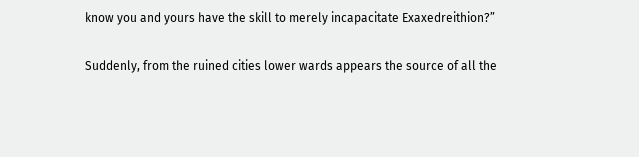know you and yours have the skill to merely incapacitate Exaxedreithion?”

Suddenly, from the ruined cities lower wards appears the source of all the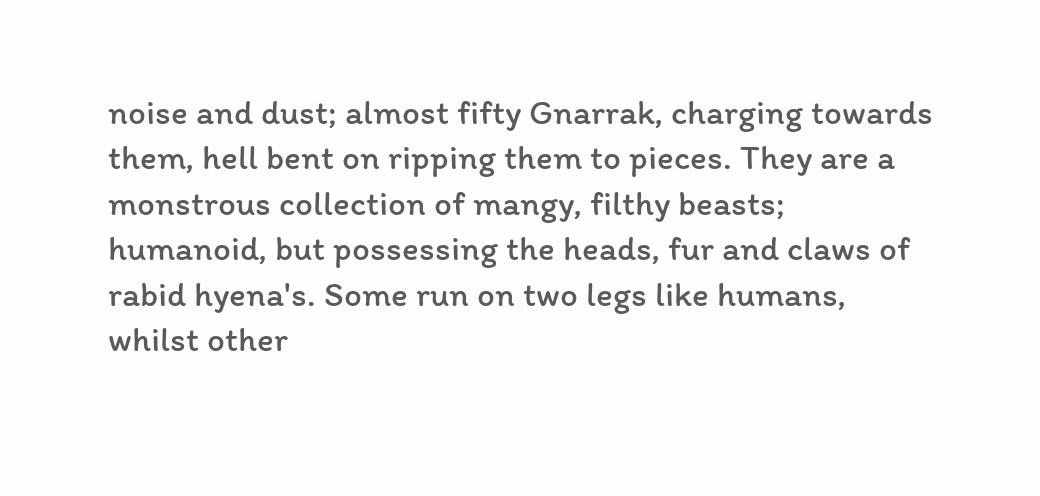noise and dust; almost fifty Gnarrak, charging towards them, hell bent on ripping them to pieces. They are a monstrous collection of mangy, filthy beasts; humanoid, but possessing the heads, fur and claws of rabid hyena's. Some run on two legs like humans, whilst other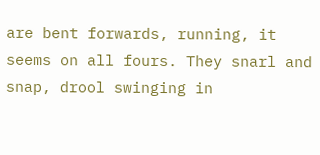are bent forwards, running, it seems on all fours. They snarl and snap, drool swinging in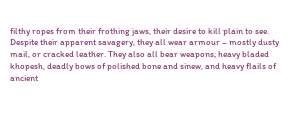filthy ropes from their frothing jaws, their desire to kill plain to see. Despite their apparent savagery, they all wear armour – mostly dusty mail, or cracked leather. They also all bear weapons; heavy bladed khopesh, deadly bows of polished bone and sinew, and heavy flails of ancient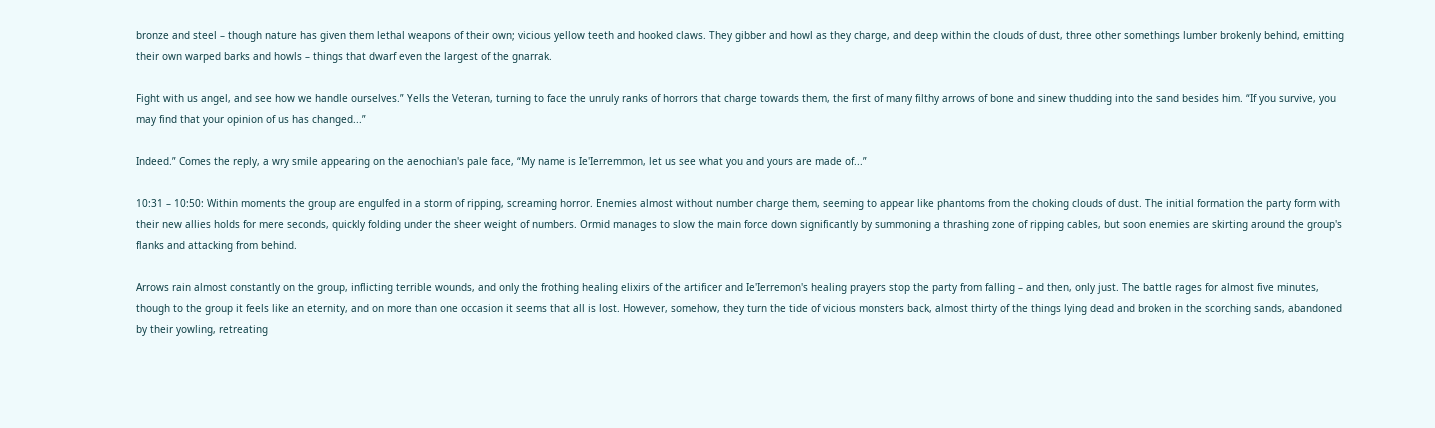bronze and steel – though nature has given them lethal weapons of their own; vicious yellow teeth and hooked claws. They gibber and howl as they charge, and deep within the clouds of dust, three other somethings lumber brokenly behind, emitting their own warped barks and howls – things that dwarf even the largest of the gnarrak.

Fight with us angel, and see how we handle ourselves.” Yells the Veteran, turning to face the unruly ranks of horrors that charge towards them, the first of many filthy arrows of bone and sinew thudding into the sand besides him. “If you survive, you may find that your opinion of us has changed...”

Indeed.” Comes the reply, a wry smile appearing on the aenochian's pale face, “My name is Ie'Ierremmon, let us see what you and yours are made of...”

10:31 – 10:50: Within moments the group are engulfed in a storm of ripping, screaming horror. Enemies almost without number charge them, seeming to appear like phantoms from the choking clouds of dust. The initial formation the party form with their new allies holds for mere seconds, quickly folding under the sheer weight of numbers. Ormid manages to slow the main force down significantly by summoning a thrashing zone of ripping cables, but soon enemies are skirting around the group's flanks and attacking from behind.

Arrows rain almost constantly on the group, inflicting terrible wounds, and only the frothing healing elixirs of the artificer and Ie'Ierremon's healing prayers stop the party from falling – and then, only just. The battle rages for almost five minutes, though to the group it feels like an eternity, and on more than one occasion it seems that all is lost. However, somehow, they turn the tide of vicious monsters back, almost thirty of the things lying dead and broken in the scorching sands, abandoned by their yowling, retreating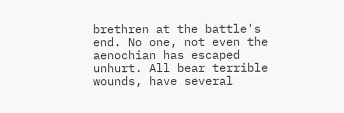brethren at the battle's end. No one, not even the aenochian has escaped unhurt. All bear terrible wounds, have several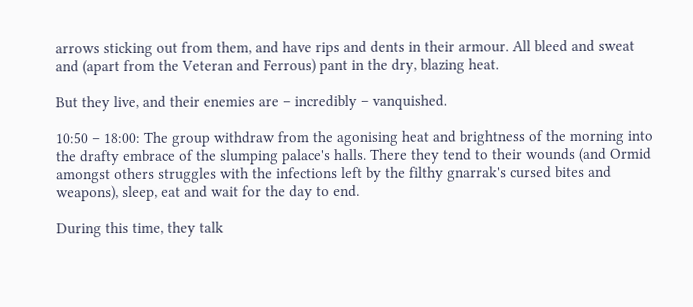arrows sticking out from them, and have rips and dents in their armour. All bleed and sweat and (apart from the Veteran and Ferrous) pant in the dry, blazing heat.

But they live, and their enemies are – incredibly – vanquished.

10:50 – 18:00: The group withdraw from the agonising heat and brightness of the morning into the drafty embrace of the slumping palace's halls. There they tend to their wounds (and Ormid amongst others struggles with the infections left by the filthy gnarrak's cursed bites and weapons), sleep, eat and wait for the day to end.

During this time, they talk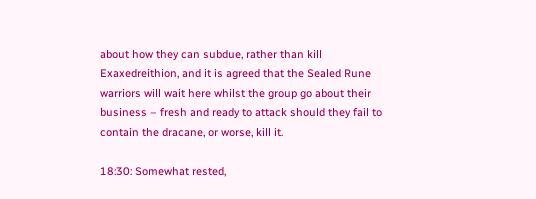about how they can subdue, rather than kill Exaxedreithion, and it is agreed that the Sealed Rune warriors will wait here whilst the group go about their business – fresh and ready to attack should they fail to contain the dracane, or worse, kill it.

18:30: Somewhat rested,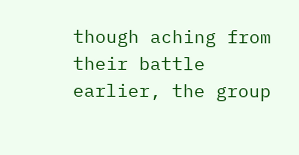though aching from their battle earlier, the group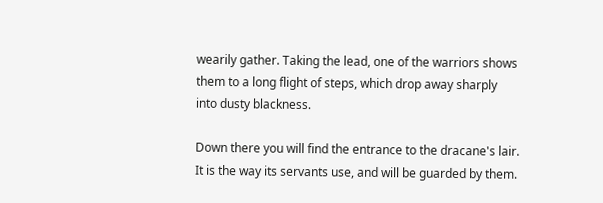wearily gather. Taking the lead, one of the warriors shows them to a long flight of steps, which drop away sharply into dusty blackness.

Down there you will find the entrance to the dracane's lair. It is the way its servants use, and will be guarded by them.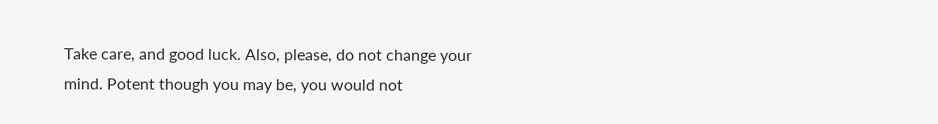Take care, and good luck. Also, please, do not change your mind. Potent though you may be, you would not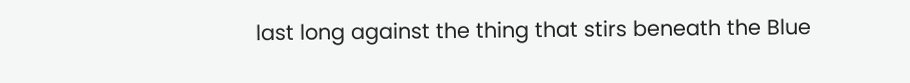last long against the thing that stirs beneath the Blue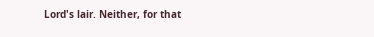Lord's lair. Neither, for that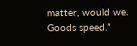matter, would we. Goods speed.”